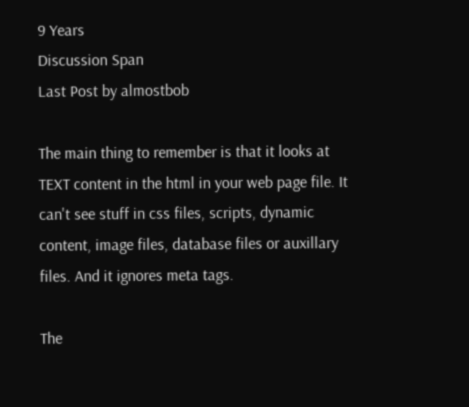9 Years
Discussion Span
Last Post by almostbob

The main thing to remember is that it looks at TEXT content in the html in your web page file. It can't see stuff in css files, scripts, dynamic content, image files, database files or auxillary files. And it ignores meta tags.

The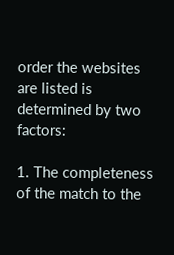order the websites are listed is determined by two factors:

1. The completeness of the match to the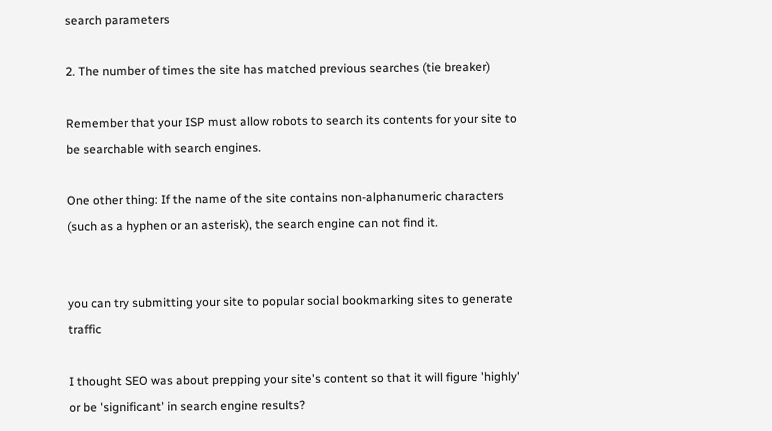search parameters

2. The number of times the site has matched previous searches (tie breaker)

Remember that your ISP must allow robots to search its contents for your site to be searchable with search engines.

One other thing: If the name of the site contains non-alphanumeric characters (such as a hyphen or an asterisk), the search engine can not find it.


you can try submitting your site to popular social bookmarking sites to generate traffic

I thought SEO was about prepping your site's content so that it will figure 'highly' or be 'significant' in search engine results?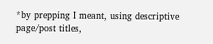*by prepping I meant, using descriptive page/post titles,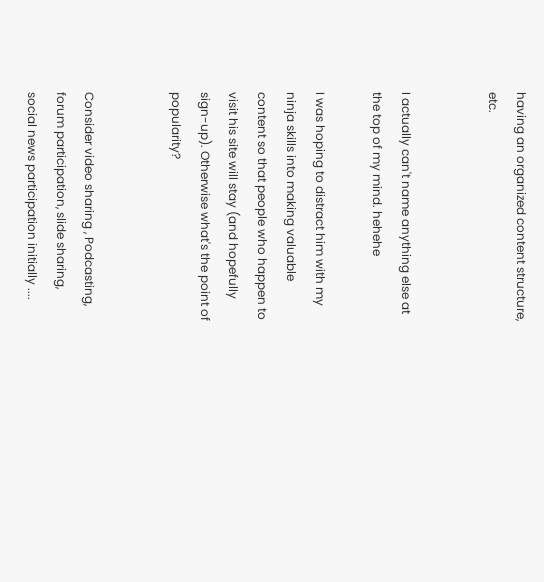having an organized content structure, etc.


I actually can't name anything else at the top of my mind. hehehe

I was hoping to distract him with my ninja skills into making valuable content so that people who happen to visit his site will stay (and hopefully sign-up). Otherwise what's the point of popularity?


Consider video sharing , Podcasting, forum participation, slide sharing, social news participation initially ....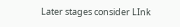Later stages consider LInk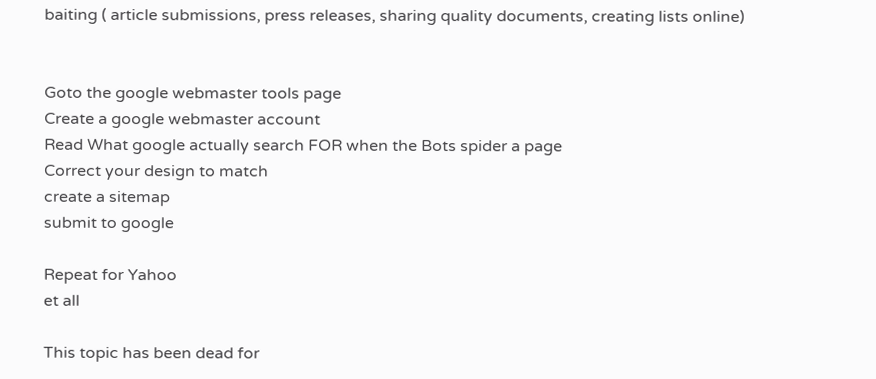baiting ( article submissions, press releases, sharing quality documents, creating lists online)


Goto the google webmaster tools page
Create a google webmaster account
Read What google actually search FOR when the Bots spider a page
Correct your design to match
create a sitemap
submit to google

Repeat for Yahoo
et all

This topic has been dead for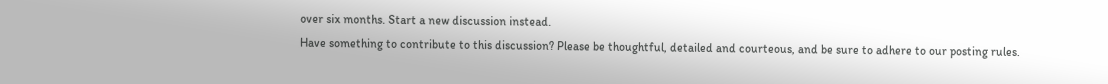over six months. Start a new discussion instead.
Have something to contribute to this discussion? Please be thoughtful, detailed and courteous, and be sure to adhere to our posting rules.